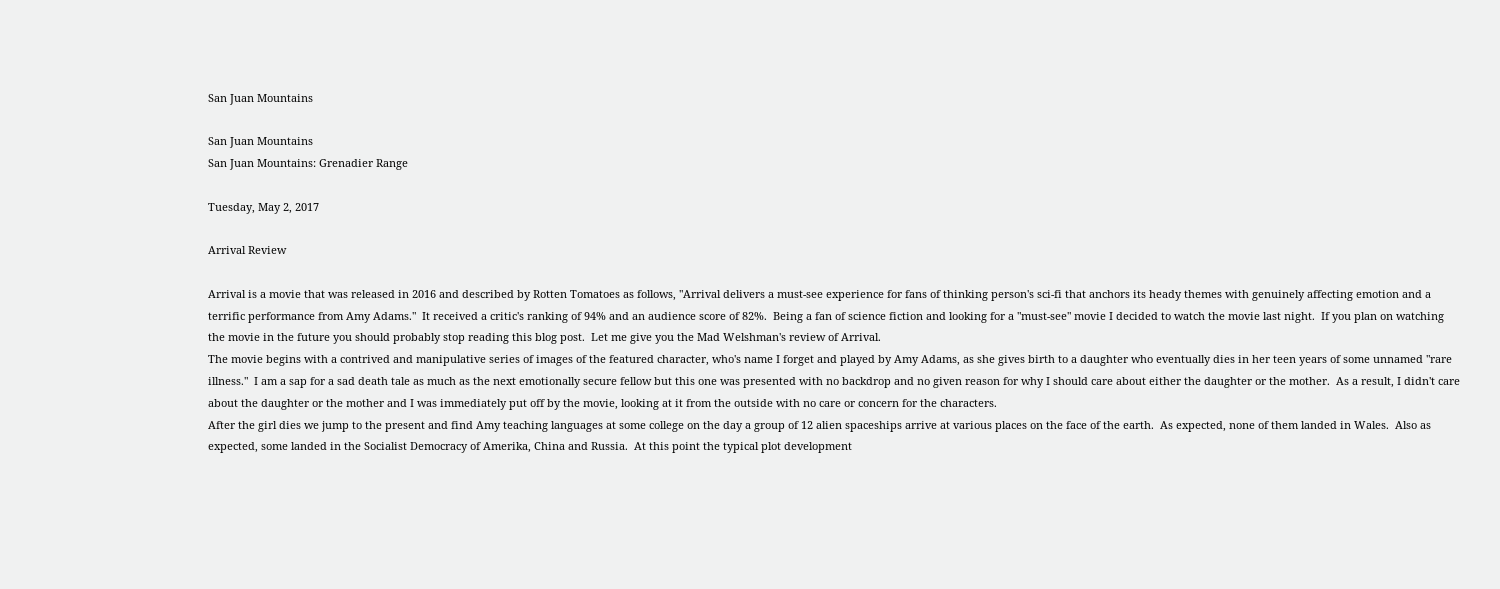San Juan Mountains

San Juan Mountains
San Juan Mountains: Grenadier Range

Tuesday, May 2, 2017

Arrival Review

Arrival is a movie that was released in 2016 and described by Rotten Tomatoes as follows, "Arrival delivers a must-see experience for fans of thinking person's sci-fi that anchors its heady themes with genuinely affecting emotion and a terrific performance from Amy Adams."  It received a critic's ranking of 94% and an audience score of 82%.  Being a fan of science fiction and looking for a "must-see" movie I decided to watch the movie last night.  If you plan on watching the movie in the future you should probably stop reading this blog post.  Let me give you the Mad Welshman's review of Arrival.
The movie begins with a contrived and manipulative series of images of the featured character, who's name I forget and played by Amy Adams, as she gives birth to a daughter who eventually dies in her teen years of some unnamed "rare illness."  I am a sap for a sad death tale as much as the next emotionally secure fellow but this one was presented with no backdrop and no given reason for why I should care about either the daughter or the mother.  As a result, I didn't care about the daughter or the mother and I was immediately put off by the movie, looking at it from the outside with no care or concern for the characters.
After the girl dies we jump to the present and find Amy teaching languages at some college on the day a group of 12 alien spaceships arrive at various places on the face of the earth.  As expected, none of them landed in Wales.  Also as expected, some landed in the Socialist Democracy of Amerika, China and Russia.  At this point the typical plot development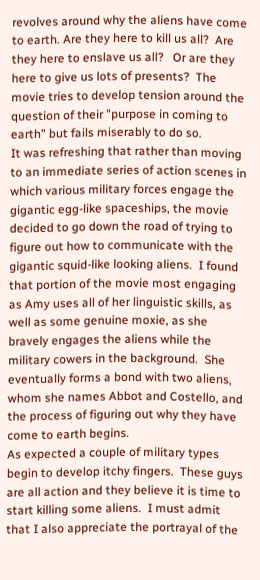revolves around why the aliens have come to earth. Are they here to kill us all?  Are they here to enslave us all?   Or are they here to give us lots of presents?  The movie tries to develop tension around the question of their "purpose in coming to earth" but fails miserably to do so.
It was refreshing that rather than moving to an immediate series of action scenes in which various military forces engage the gigantic egg-like spaceships, the movie decided to go down the road of trying to figure out how to communicate with the gigantic squid-like looking aliens.  I found that portion of the movie most engaging as Amy uses all of her linguistic skills, as well as some genuine moxie, as she bravely engages the aliens while the military cowers in the background.  She eventually forms a bond with two aliens, whom she names Abbot and Costello, and the process of figuring out why they have come to earth begins.
As expected a couple of military types begin to develop itchy fingers.  These guys are all action and they believe it is time to start killing some aliens.  I must admit that I also appreciate the portrayal of the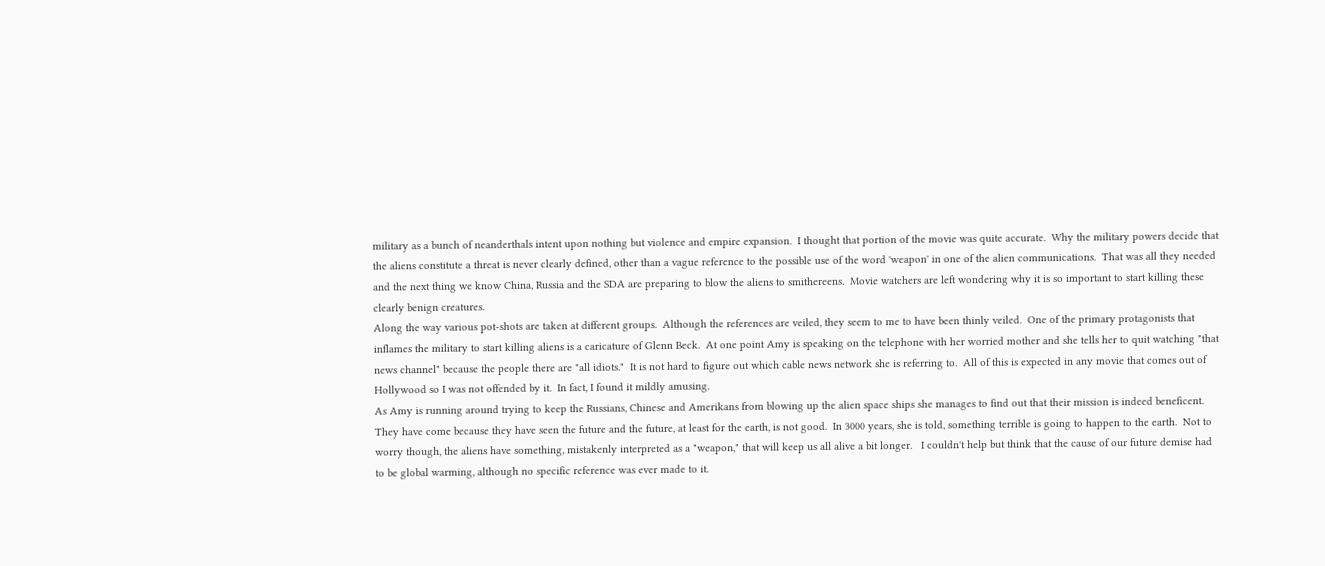military as a bunch of neanderthals intent upon nothing but violence and empire expansion.  I thought that portion of the movie was quite accurate.  Why the military powers decide that the aliens constitute a threat is never clearly defined, other than a vague reference to the possible use of the word 'weapon' in one of the alien communications.  That was all they needed and the next thing we know China, Russia and the SDA are preparing to blow the aliens to smithereens.  Movie watchers are left wondering why it is so important to start killing these clearly benign creatures.
Along the way various pot-shots are taken at different groups.  Although the references are veiled, they seem to me to have been thinly veiled.  One of the primary protagonists that inflames the military to start killing aliens is a caricature of Glenn Beck.  At one point Amy is speaking on the telephone with her worried mother and she tells her to quit watching "that news channel" because the people there are "all idiots."  It is not hard to figure out which cable news network she is referring to.  All of this is expected in any movie that comes out of Hollywood so I was not offended by it.  In fact, I found it mildly amusing.
As Amy is running around trying to keep the Russians, Chinese and Amerikans from blowing up the alien space ships she manages to find out that their mission is indeed beneficent.  They have come because they have seen the future and the future, at least for the earth, is not good.  In 3000 years, she is told, something terrible is going to happen to the earth.  Not to worry though, the aliens have something, mistakenly interpreted as a "weapon," that will keep us all alive a bit longer.   I couldn't help but think that the cause of our future demise had to be global warming, although no specific reference was ever made to it.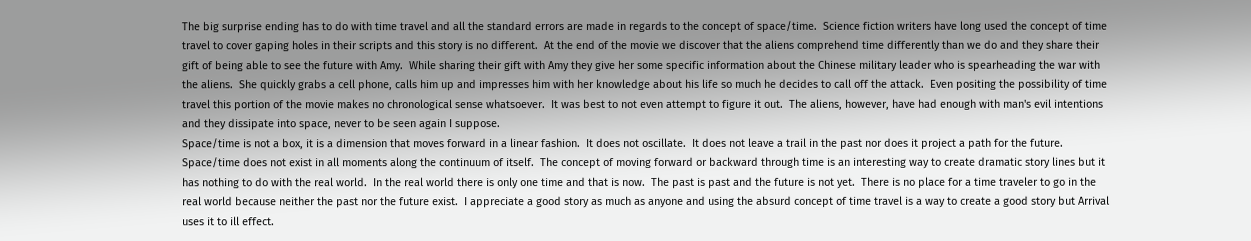The big surprise ending has to do with time travel and all the standard errors are made in regards to the concept of space/time.  Science fiction writers have long used the concept of time travel to cover gaping holes in their scripts and this story is no different.  At the end of the movie we discover that the aliens comprehend time differently than we do and they share their gift of being able to see the future with Amy.  While sharing their gift with Amy they give her some specific information about the Chinese military leader who is spearheading the war with the aliens.  She quickly grabs a cell phone, calls him up and impresses him with her knowledge about his life so much he decides to call off the attack.  Even positing the possibility of time travel this portion of the movie makes no chronological sense whatsoever.  It was best to not even attempt to figure it out.  The aliens, however, have had enough with man's evil intentions and they dissipate into space, never to be seen again I suppose.
Space/time is not a box, it is a dimension that moves forward in a linear fashion.  It does not oscillate.  It does not leave a trail in the past nor does it project a path for the future.  Space/time does not exist in all moments along the continuum of itself.  The concept of moving forward or backward through time is an interesting way to create dramatic story lines but it has nothing to do with the real world.  In the real world there is only one time and that is now.  The past is past and the future is not yet.  There is no place for a time traveler to go in the real world because neither the past nor the future exist.  I appreciate a good story as much as anyone and using the absurd concept of time travel is a way to create a good story but Arrival uses it to ill effect.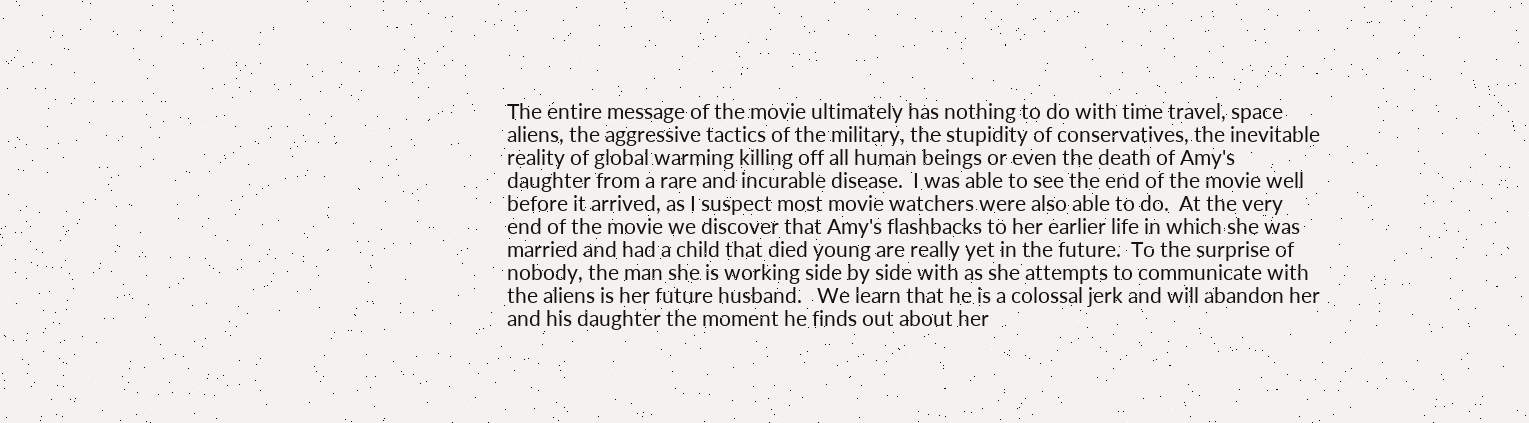The entire message of the movie ultimately has nothing to do with time travel, space aliens, the aggressive tactics of the military, the stupidity of conservatives, the inevitable reality of global warming killing off all human beings or even the death of Amy's daughter from a rare and incurable disease.  I was able to see the end of the movie well before it arrived, as I suspect most movie watchers were also able to do.  At the very end of the movie we discover that Amy's flashbacks to her earlier life in which she was married and had a child that died young are really yet in the future.  To the surprise of nobody, the man she is working side by side with as she attempts to communicate with the aliens is her future husband.   We learn that he is a colossal jerk and will abandon her and his daughter the moment he finds out about her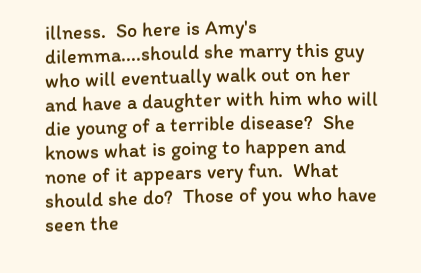illness.  So here is Amy's dilemma....should she marry this guy who will eventually walk out on her and have a daughter with him who will die young of a terrible disease?  She knows what is going to happen and none of it appears very fun.  What should she do?  Those of you who have seen the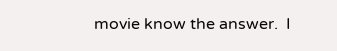movie know the answer.  I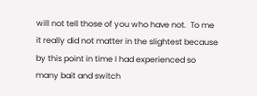will not tell those of you who have not.  To me it really did not matter in the slightest because by this point in time I had experienced so many bait and switch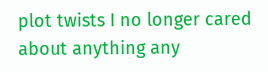plot twists I no longer cared about anything any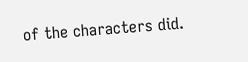of the characters did.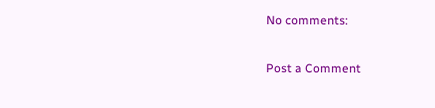No comments:

Post a Comment